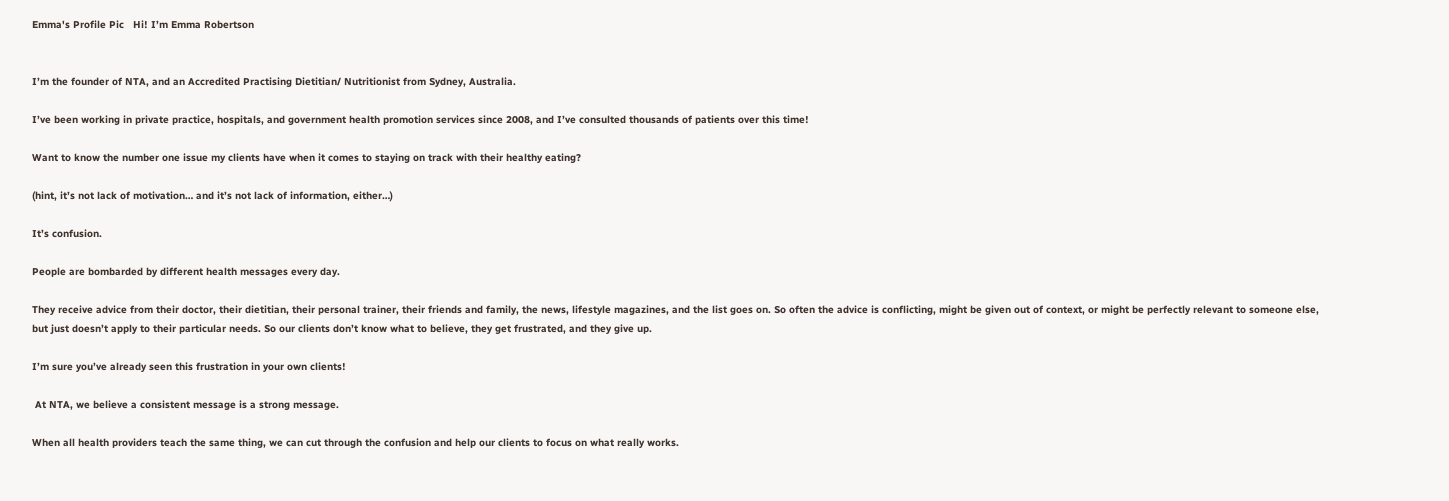Emma's Profile Pic   Hi! I’m Emma Robertson


I’m the founder of NTA, and an Accredited Practising Dietitian/ Nutritionist from Sydney, Australia.

I’ve been working in private practice, hospitals, and government health promotion services since 2008, and I’ve consulted thousands of patients over this time!

Want to know the number one issue my clients have when it comes to staying on track with their healthy eating?

(hint, it’s not lack of motivation… and it’s not lack of information, either…)

It’s confusion.

People are bombarded by different health messages every day.

They receive advice from their doctor, their dietitian, their personal trainer, their friends and family, the news, lifestyle magazines, and the list goes on. So often the advice is conflicting, might be given out of context, or might be perfectly relevant to someone else, but just doesn’t apply to their particular needs. So our clients don’t know what to believe, they get frustrated, and they give up.

I’m sure you’ve already seen this frustration in your own clients!

 At NTA, we believe a consistent message is a strong message.

When all health providers teach the same thing, we can cut through the confusion and help our clients to focus on what really works.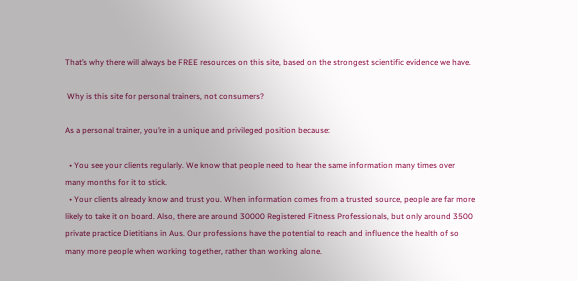That’s why there will always be FREE resources on this site, based on the strongest scientific evidence we have.

 Why is this site for personal trainers, not consumers?

As a personal trainer, you’re in a unique and privileged position because:

  • You see your clients regularly. We know that people need to hear the same information many times over many months for it to stick.
  • Your clients already know and trust you. When information comes from a trusted source, people are far more likely to take it on board. Also, there are around 30000 Registered Fitness Professionals, but only around 3500 private practice Dietitians in Aus. Our professions have the potential to reach and influence the health of so many more people when working together, rather than working alone.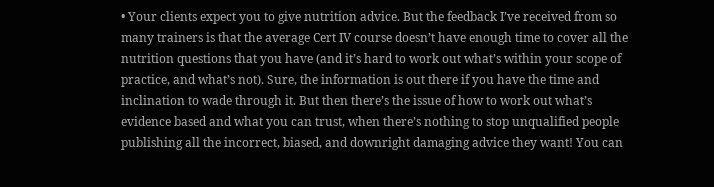• Your clients expect you to give nutrition advice. But the feedback I’ve received from so many trainers is that the average Cert IV course doesn’t have enough time to cover all the nutrition questions that you have (and it’s hard to work out what’s within your scope of practice, and what’s not). Sure, the information is out there if you have the time and inclination to wade through it. But then there’s the issue of how to work out what’s evidence based and what you can trust, when there’s nothing to stop unqualified people publishing all the incorrect, biased, and downright damaging advice they want! You can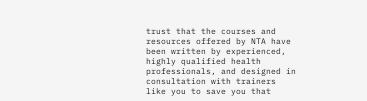trust that the courses and resources offered by NTA have been written by experienced, highly qualified health professionals, and designed in consultation with trainers like you to save you that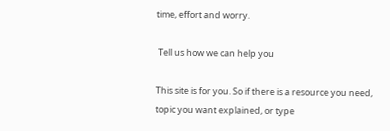time, effort and worry.

 Tell us how we can help you

This site is for you. So if there is a resource you need, topic you want explained, or type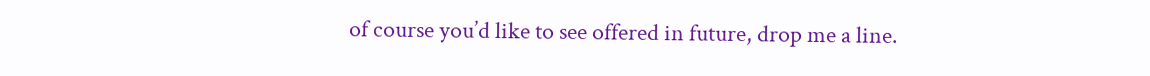of course you’d like to see offered in future, drop me a line.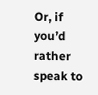Or, if you’d rather speak to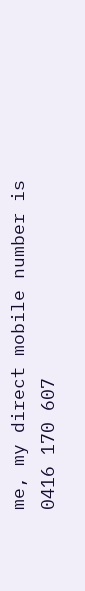me, my direct mobile number is 0416 170 607